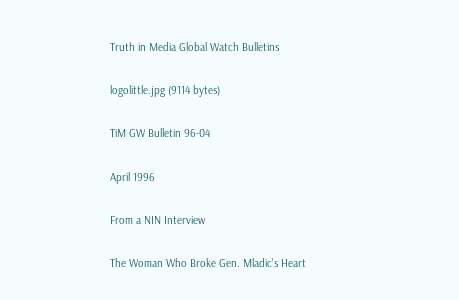Truth in Media Global Watch Bulletins

logolittle.jpg (9114 bytes)

TiM GW Bulletin 96-04

April 1996

From a NIN Interview

The Woman Who Broke Gen. Mladic's Heart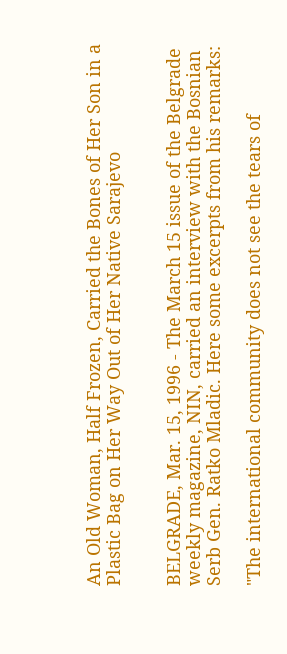An Old Woman, Half Frozen, Carried the Bones of Her Son in a Plastic Bag on Her Way Out of Her Native Sarajevo


BELGRADE, Mar. 15, 1996 - The March 15 issue of the Belgrade weekly magazine, NIN, carried an interview with the Bosnian Serb Gen. Ratko Mladic. Here some excerpts from his remarks:

"The international community does not see the tears of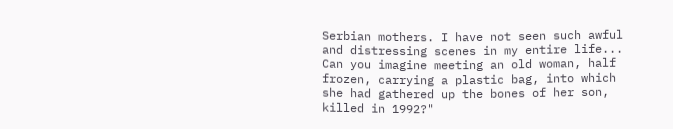Serbian mothers. I have not seen such awful and distressing scenes in my entire life... Can you imagine meeting an old woman, half frozen, carrying a plastic bag, into which she had gathered up the bones of her son, killed in 1992?"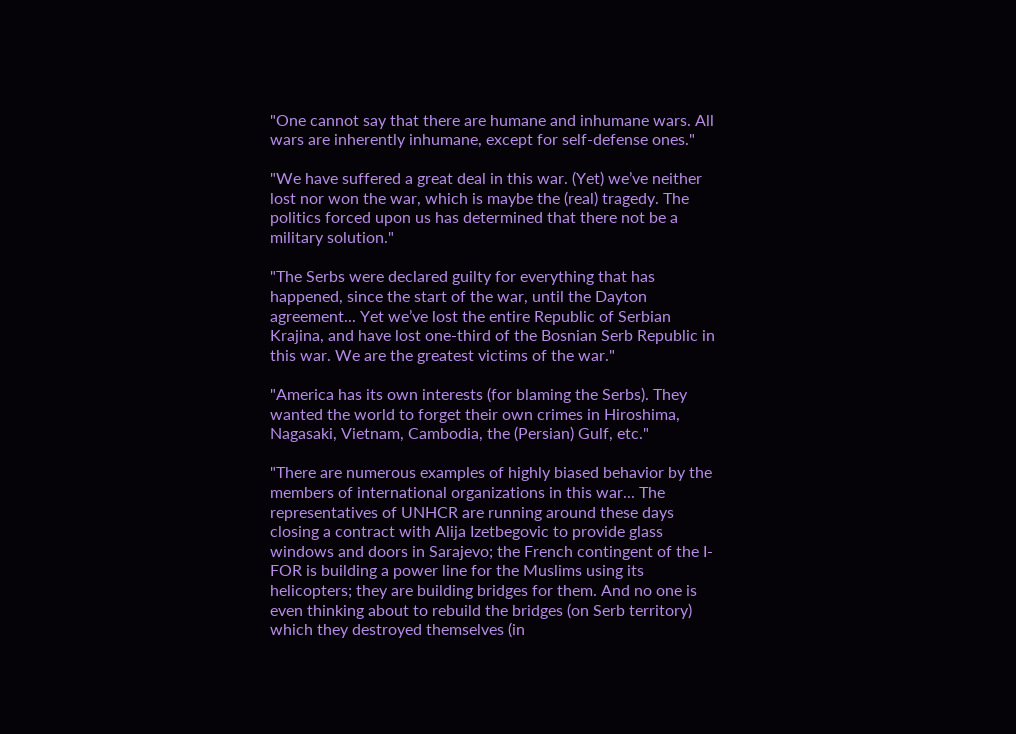"One cannot say that there are humane and inhumane wars. All wars are inherently inhumane, except for self-defense ones."

"We have suffered a great deal in this war. (Yet) we’ve neither lost nor won the war, which is maybe the (real) tragedy. The politics forced upon us has determined that there not be a military solution."

"The Serbs were declared guilty for everything that has happened, since the start of the war, until the Dayton agreement... Yet we’ve lost the entire Republic of Serbian Krajina, and have lost one-third of the Bosnian Serb Republic in this war. We are the greatest victims of the war."

"America has its own interests (for blaming the Serbs). They wanted the world to forget their own crimes in Hiroshima, Nagasaki, Vietnam, Cambodia, the (Persian) Gulf, etc."

"There are numerous examples of highly biased behavior by the members of international organizations in this war... The representatives of UNHCR are running around these days closing a contract with Alija Izetbegovic to provide glass windows and doors in Sarajevo; the French contingent of the I-FOR is building a power line for the Muslims using its helicopters; they are building bridges for them. And no one is even thinking about to rebuild the bridges (on Serb territory) which they destroyed themselves (in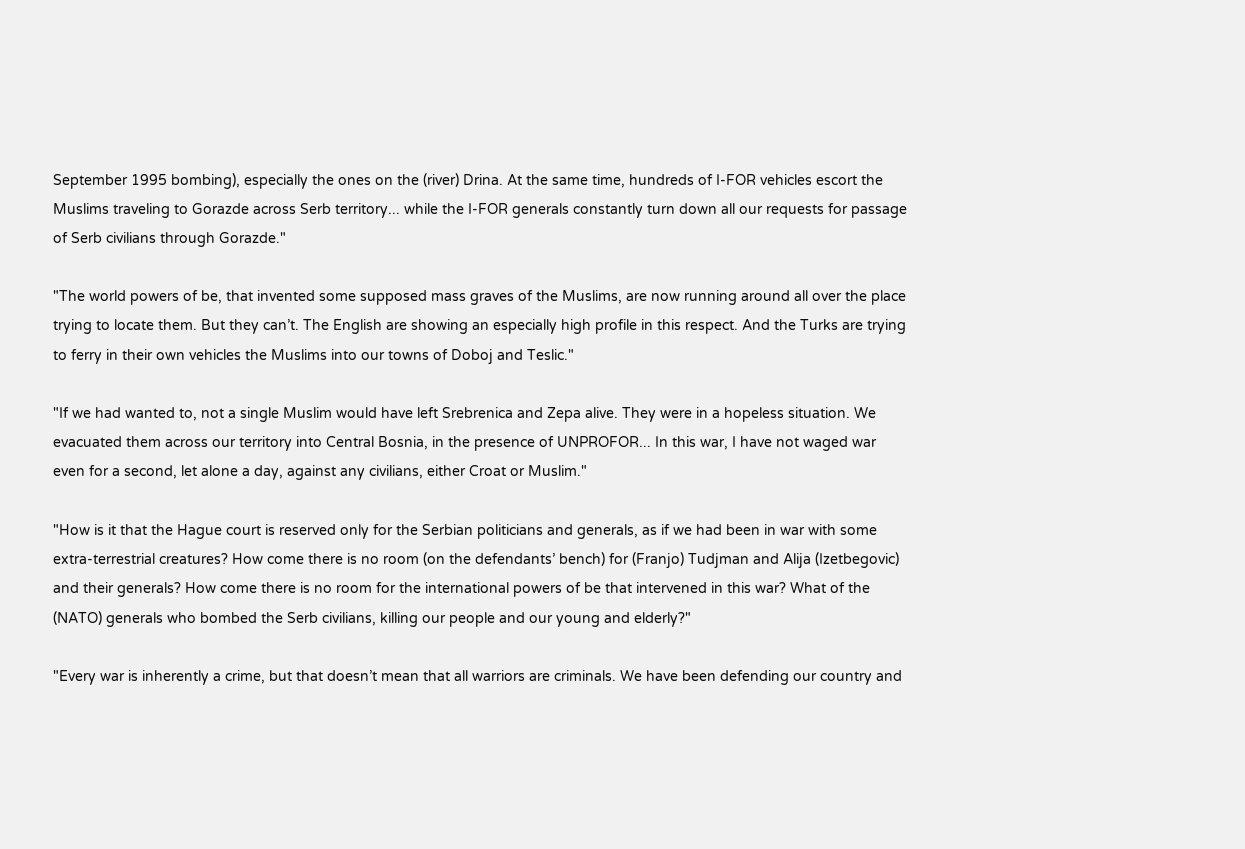September 1995 bombing), especially the ones on the (river) Drina. At the same time, hundreds of I-FOR vehicles escort the Muslims traveling to Gorazde across Serb territory... while the I-FOR generals constantly turn down all our requests for passage of Serb civilians through Gorazde."

"The world powers of be, that invented some supposed mass graves of the Muslims, are now running around all over the place trying to locate them. But they can’t. The English are showing an especially high profile in this respect. And the Turks are trying to ferry in their own vehicles the Muslims into our towns of Doboj and Teslic."

"If we had wanted to, not a single Muslim would have left Srebrenica and Zepa alive. They were in a hopeless situation. We evacuated them across our territory into Central Bosnia, in the presence of UNPROFOR... In this war, I have not waged war even for a second, let alone a day, against any civilians, either Croat or Muslim."

"How is it that the Hague court is reserved only for the Serbian politicians and generals, as if we had been in war with some extra-terrestrial creatures? How come there is no room (on the defendants’ bench) for (Franjo) Tudjman and Alija (Izetbegovic) and their generals? How come there is no room for the international powers of be that intervened in this war? What of the (NATO) generals who bombed the Serb civilians, killing our people and our young and elderly?"

"Every war is inherently a crime, but that doesn’t mean that all warriors are criminals. We have been defending our country and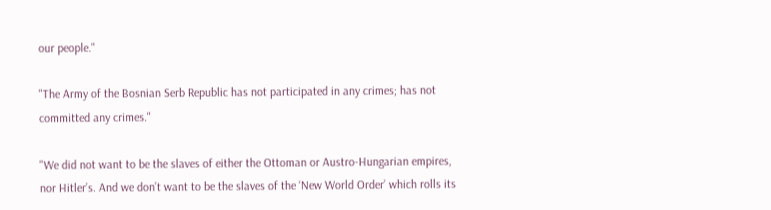our people."

"The Army of the Bosnian Serb Republic has not participated in any crimes; has not committed any crimes."

"We did not want to be the slaves of either the Ottoman or Austro-Hungarian empires, nor Hitler’s. And we don’t want to be the slaves of the ‘New World Order’ which rolls its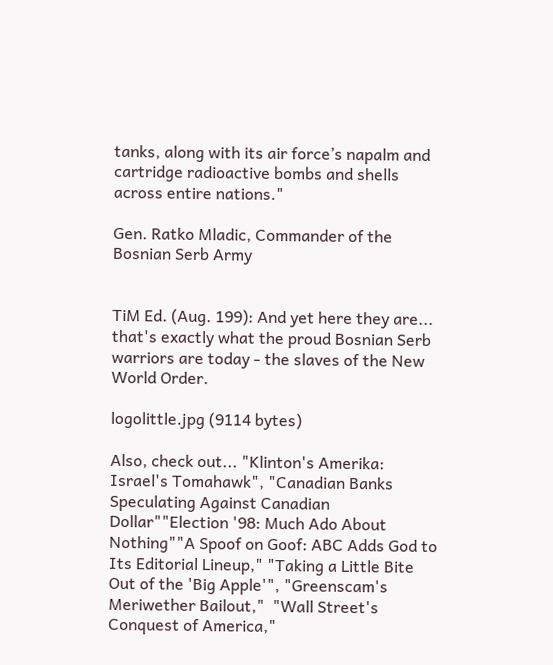tanks, along with its air force’s napalm and cartridge radioactive bombs and shells across entire nations."

Gen. Ratko Mladic, Commander of the Bosnian Serb Army


TiM Ed. (Aug. 199): And yet here they are... that's exactly what the proud Bosnian Serb warriors are today - the slaves of the New World Order.

logolittle.jpg (9114 bytes)

Also, check out... "Klinton's Amerika: Israel's Tomahawk", "Canadian Banks Speculating Against Canadian Dollar""Election '98: Much Ado About Nothing""A Spoof on Goof: ABC Adds God to Its Editorial Lineup," "Taking a Little Bite Out of the 'Big Apple'", "Greenscam's Meriwether Bailout,"  "Wall Street's Conquest of America,"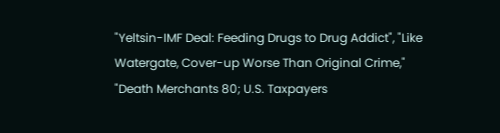"Yeltsin-IMF Deal: Feeding Drugs to Drug Addict", "Like Watergate, Cover-up Worse Than Original Crime," "Death Merchants 80; U.S. Taxpayers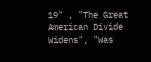19" , "The Great American Divide Widens", "Was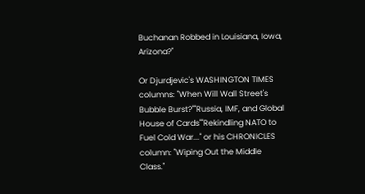Buchanan Robbed in Louisiana, Iowa, Arizona?"

Or Djurdjevic's WASHINGTON TIMES columns: "When Will Wall Street's Bubble Burst?""Russia, IMF, and Global House of Cards""Rekindling NATO to Fuel Cold War..." or his CHRONICLES column: "Wiping Out the Middle Class."